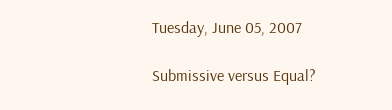Tuesday, June 05, 2007

Submissive versus Equal?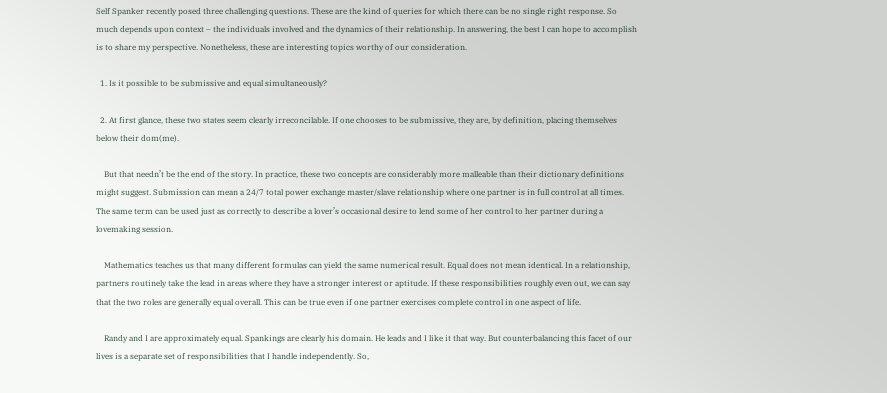Self Spanker recently posed three challenging questions. These are the kind of queries for which there can be no single right response. So much depends upon context – the individuals involved and the dynamics of their relationship. In answering, the best I can hope to accomplish is to share my perspective. Nonetheless, these are interesting topics worthy of our consideration.

  1. Is it possible to be submissive and equal simultaneously?

  2. At first glance, these two states seem clearly irreconcilable. If one chooses to be submissive, they are, by definition, placing themselves below their dom(me).

    But that needn’t be the end of the story. In practice, these two concepts are considerably more malleable than their dictionary definitions might suggest. Submission can mean a 24/7 total power exchange master/slave relationship where one partner is in full control at all times. The same term can be used just as correctly to describe a lover’s occasional desire to lend some of her control to her partner during a lovemaking session.

    Mathematics teaches us that many different formulas can yield the same numerical result. Equal does not mean identical. In a relationship, partners routinely take the lead in areas where they have a stronger interest or aptitude. If these responsibilities roughly even out, we can say that the two roles are generally equal overall. This can be true even if one partner exercises complete control in one aspect of life.

    Randy and I are approximately equal. Spankings are clearly his domain. He leads and I like it that way. But counterbalancing this facet of our lives is a separate set of responsibilities that I handle independently. So,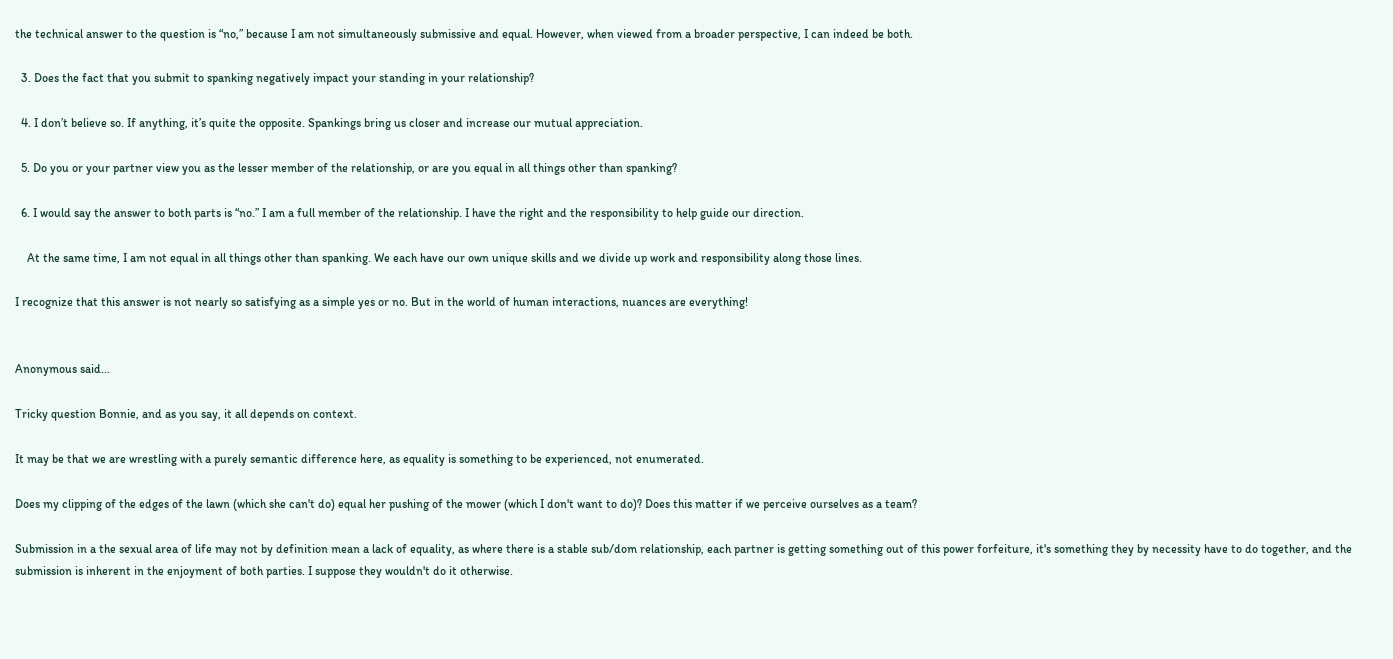the technical answer to the question is “no,” because I am not simultaneously submissive and equal. However, when viewed from a broader perspective, I can indeed be both.

  3. Does the fact that you submit to spanking negatively impact your standing in your relationship?

  4. I don’t believe so. If anything, it’s quite the opposite. Spankings bring us closer and increase our mutual appreciation.

  5. Do you or your partner view you as the lesser member of the relationship, or are you equal in all things other than spanking?

  6. I would say the answer to both parts is “no.” I am a full member of the relationship. I have the right and the responsibility to help guide our direction.

    At the same time, I am not equal in all things other than spanking. We each have our own unique skills and we divide up work and responsibility along those lines.

I recognize that this answer is not nearly so satisfying as a simple yes or no. But in the world of human interactions, nuances are everything!


Anonymous said...

Tricky question Bonnie, and as you say, it all depends on context.

It may be that we are wrestling with a purely semantic difference here, as equality is something to be experienced, not enumerated.

Does my clipping of the edges of the lawn (which she can't do) equal her pushing of the mower (which I don't want to do)? Does this matter if we perceive ourselves as a team?

Submission in a the sexual area of life may not by definition mean a lack of equality, as where there is a stable sub/dom relationship, each partner is getting something out of this power forfeiture, it's something they by necessity have to do together, and the submission is inherent in the enjoyment of both parties. I suppose they wouldn't do it otherwise.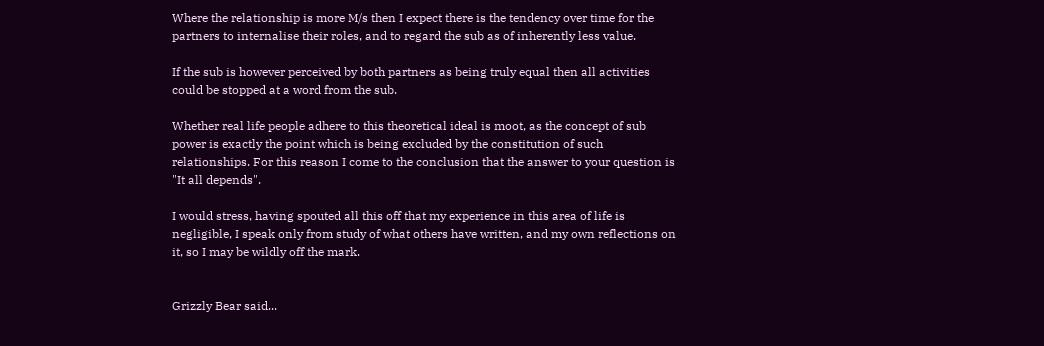Where the relationship is more M/s then I expect there is the tendency over time for the partners to internalise their roles, and to regard the sub as of inherently less value.

If the sub is however perceived by both partners as being truly equal then all activities could be stopped at a word from the sub.

Whether real life people adhere to this theoretical ideal is moot, as the concept of sub power is exactly the point which is being excluded by the constitution of such relationships. For this reason I come to the conclusion that the answer to your question is "It all depends".

I would stress, having spouted all this off that my experience in this area of life is negligible, I speak only from study of what others have written, and my own reflections on it, so I may be wildly off the mark.


Grizzly Bear said...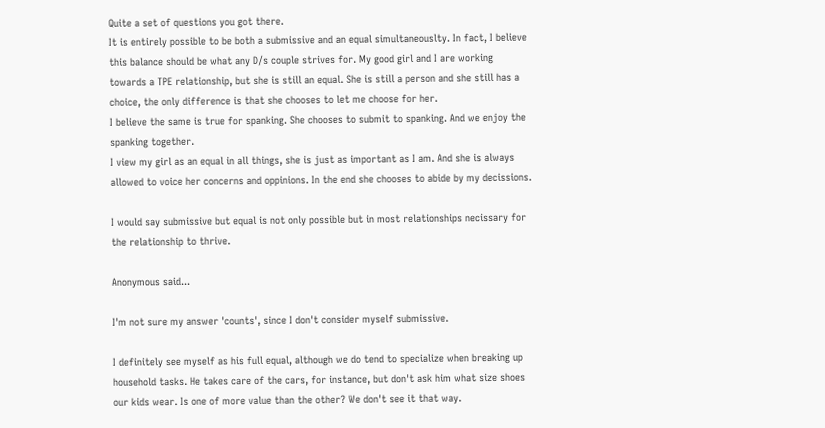Quite a set of questions you got there.
It is entirely possible to be both a submissive and an equal simultaneouslty. In fact, I believe this balance should be what any D/s couple strives for. My good girl and I are working towards a TPE relationship, but she is still an equal. She is still a person and she still has a choice, the only difference is that she chooses to let me choose for her.
I believe the same is true for spanking. She chooses to submit to spanking. And we enjoy the spanking together.
I view my girl as an equal in all things, she is just as important as I am. And she is always allowed to voice her concerns and oppinions. In the end she chooses to abide by my decissions.

I would say submissive but equal is not only possible but in most relationships necissary for the relationship to thrive.

Anonymous said...

I'm not sure my answer 'counts', since I don't consider myself submissive.

I definitely see myself as his full equal, although we do tend to specialize when breaking up household tasks. He takes care of the cars, for instance, but don't ask him what size shoes our kids wear. Is one of more value than the other? We don't see it that way.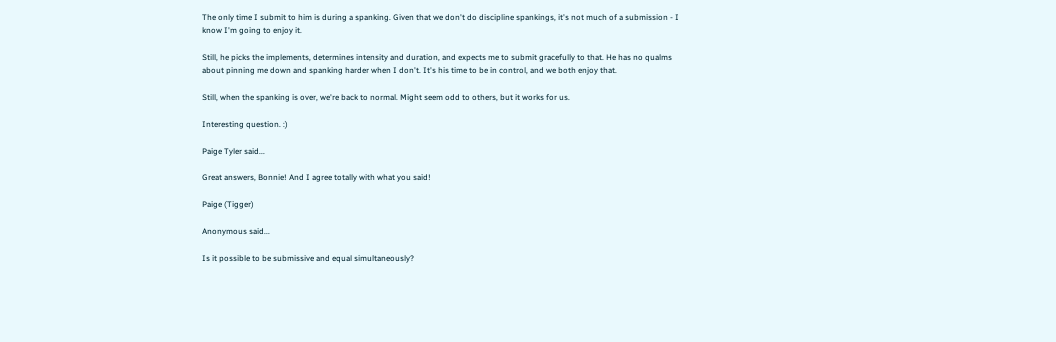The only time I submit to him is during a spanking. Given that we don't do discipline spankings, it's not much of a submission - I know I'm going to enjoy it.

Still, he picks the implements, determines intensity and duration, and expects me to submit gracefully to that. He has no qualms about pinning me down and spanking harder when I don't. It's his time to be in control, and we both enjoy that.

Still, when the spanking is over, we're back to normal. Might seem odd to others, but it works for us.

Interesting question. :)

Paige Tyler said...

Great answers, Bonnie! And I agree totally with what you said!

Paige (Tigger)

Anonymous said...

Is it possible to be submissive and equal simultaneously?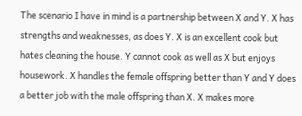The scenario I have in mind is a partnership between X and Y. X has strengths and weaknesses, as does Y. X is an excellent cook but hates cleaning the house. Y cannot cook as well as X but enjoys housework. X handles the female offspring better than Y and Y does a better job with the male offspring than X. X makes more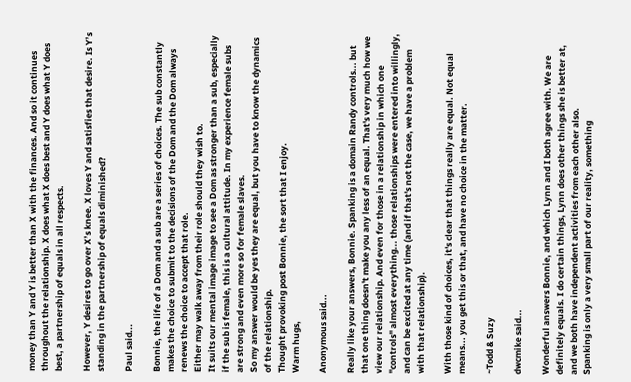money than Y and Y is better than X with the finances. And so it continues throughout the relationship. X does what X does best and Y does what Y does best, a partnership of equals in all respects.

However, Y desires to go over X’s knee. X loves Y and satisfies that desire. Is Y’s standing in the partnership of equals diminished?

Paul said...

Bonnie, the life of a Dom and a sub are a series of choices. The sub constantly makes the choice to submit to the decisions of the Dom and the Dom always renews the choice to accept that role.
Either may walk away from their role should they wish to.
It suits our mental image image to see a Dom as stronger than a sub, especially if the sub is female, this is a cultural attitude. In my experience female subs are strong and even more so for female slaves.
So my answer would be yes they are equal, but you have to know the dynamics of the relationship.
Thought provoking post Bonnie, the sort that I enjoy.
Warm hugs,

Anonymous said...

Really like your answers, Bonnie. Spanking is a domain Randy controls... but that one thing doesn't make you any less of an equal. That's very much how we view our relationship. And even for those in a relationship in which one "controls" almost everything... those relationships were entered into willingly, and can be excited at any time (and if that's not the case, we have a problem with that relationship).

With those kind of choices, it's clear that things really are equal. Not equal means... you get this or that, and have no choice in the matter.

~Todd & Suzy

dwcmike said...

Wonderful answers Bonnie, and which Lynn and I both agree with. We are definitely equals. I do certain things, Lynn does other things she is better at, and we both have independent activities from each other also.
Spanking is only a very small part of our reality, something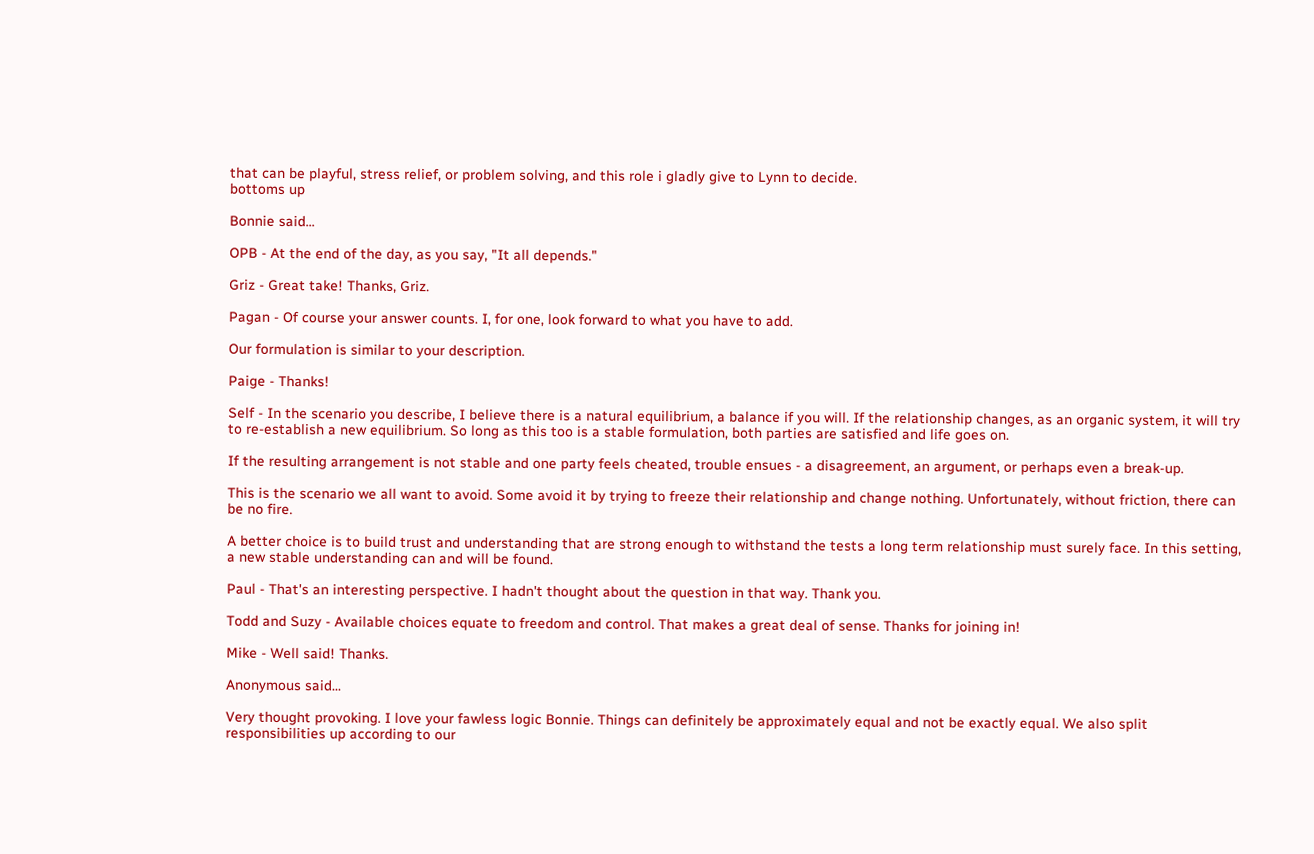that can be playful, stress relief, or problem solving, and this role i gladly give to Lynn to decide.
bottoms up

Bonnie said...

OPB - At the end of the day, as you say, "It all depends."

Griz - Great take! Thanks, Griz.

Pagan - Of course your answer counts. I, for one, look forward to what you have to add.

Our formulation is similar to your description.

Paige - Thanks!

Self - In the scenario you describe, I believe there is a natural equilibrium, a balance if you will. If the relationship changes, as an organic system, it will try to re-establish a new equilibrium. So long as this too is a stable formulation, both parties are satisfied and life goes on.

If the resulting arrangement is not stable and one party feels cheated, trouble ensues - a disagreement, an argument, or perhaps even a break-up.

This is the scenario we all want to avoid. Some avoid it by trying to freeze their relationship and change nothing. Unfortunately, without friction, there can be no fire.

A better choice is to build trust and understanding that are strong enough to withstand the tests a long term relationship must surely face. In this setting, a new stable understanding can and will be found.

Paul - That's an interesting perspective. I hadn't thought about the question in that way. Thank you.

Todd and Suzy - Available choices equate to freedom and control. That makes a great deal of sense. Thanks for joining in!

Mike - Well said! Thanks.

Anonymous said...

Very thought provoking. I love your fawless logic Bonnie. Things can definitely be approximately equal and not be exactly equal. We also split responsibilities up according to our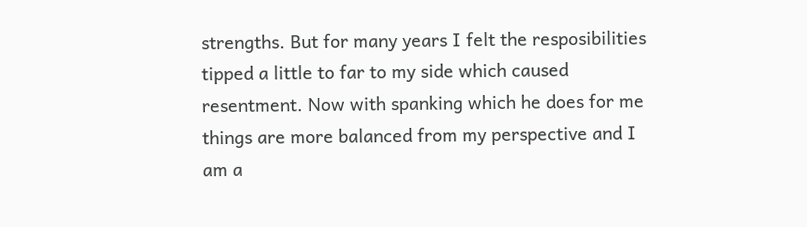strengths. But for many years I felt the resposibilities tipped a little to far to my side which caused resentment. Now with spanking which he does for me things are more balanced from my perspective and I am a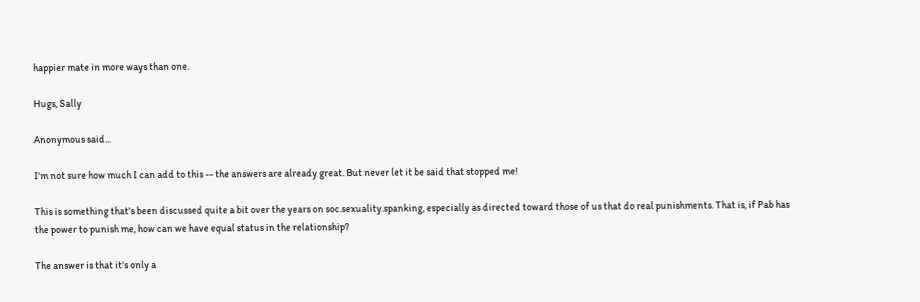happier mate in more ways than one.

Hugs, Sally

Anonymous said...

I'm not sure how much I can add to this -- the answers are already great. But never let it be said that stopped me!

This is something that's been discussed quite a bit over the years on soc.sexuality.spanking, especially as directed toward those of us that do real punishments. That is, if Pab has the power to punish me, how can we have equal status in the relationship?

The answer is that it's only a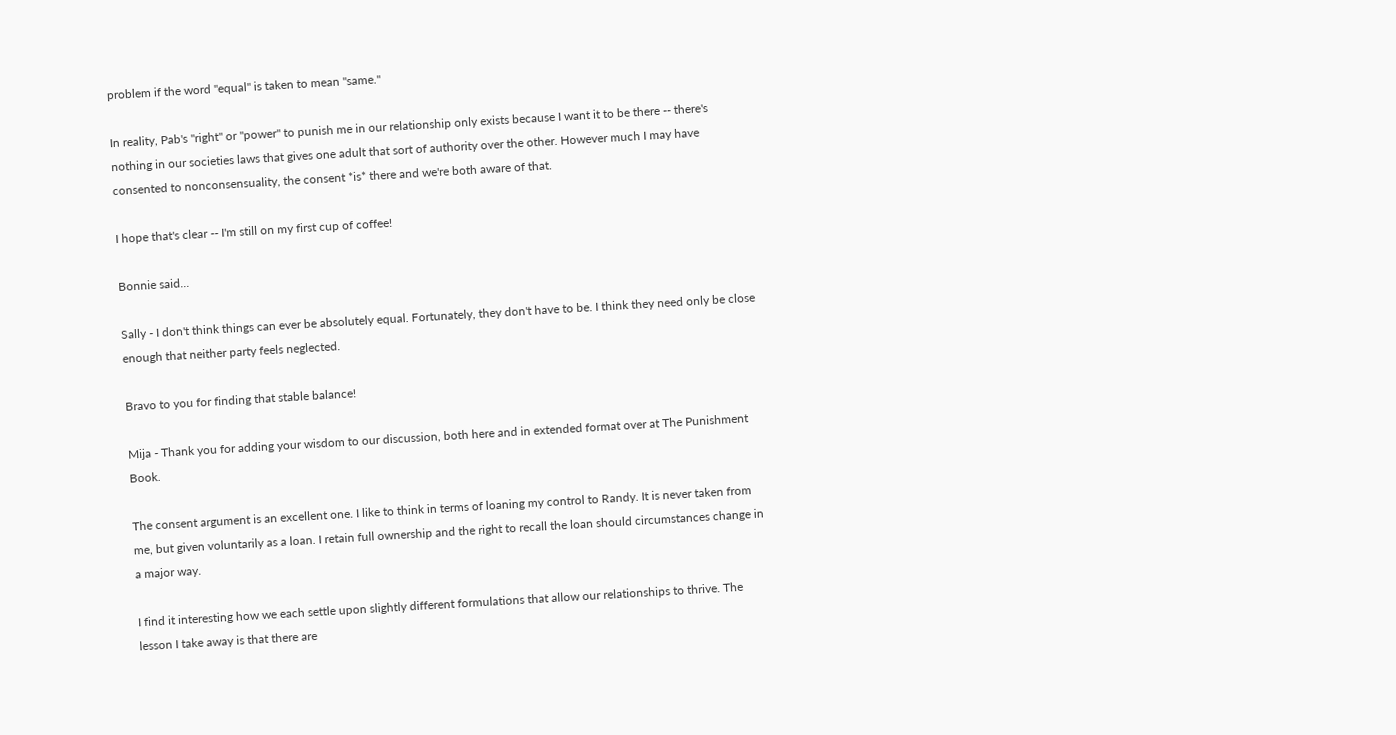problem if the word "equal" is taken to mean "same."

In reality, Pab's "right" or "power" to punish me in our relationship only exists because I want it to be there -- there's nothing in our societies laws that gives one adult that sort of authority over the other. However much I may have consented to nonconsensuality, the consent *is* there and we're both aware of that.

I hope that's clear -- I'm still on my first cup of coffee!

Bonnie said...

Sally - I don't think things can ever be absolutely equal. Fortunately, they don't have to be. I think they need only be close enough that neither party feels neglected.

Bravo to you for finding that stable balance!

Mija - Thank you for adding your wisdom to our discussion, both here and in extended format over at The Punishment Book.

The consent argument is an excellent one. I like to think in terms of loaning my control to Randy. It is never taken from me, but given voluntarily as a loan. I retain full ownership and the right to recall the loan should circumstances change in a major way.

I find it interesting how we each settle upon slightly different formulations that allow our relationships to thrive. The lesson I take away is that there are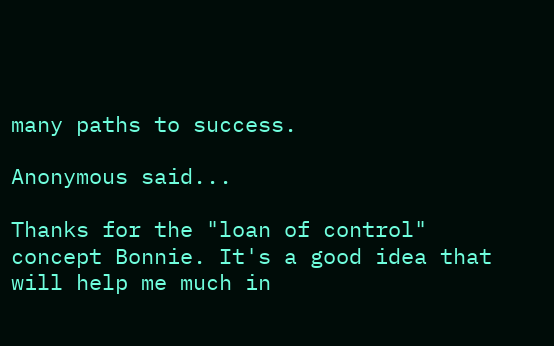many paths to success.

Anonymous said...

Thanks for the "loan of control" concept Bonnie. It's a good idea that will help me much in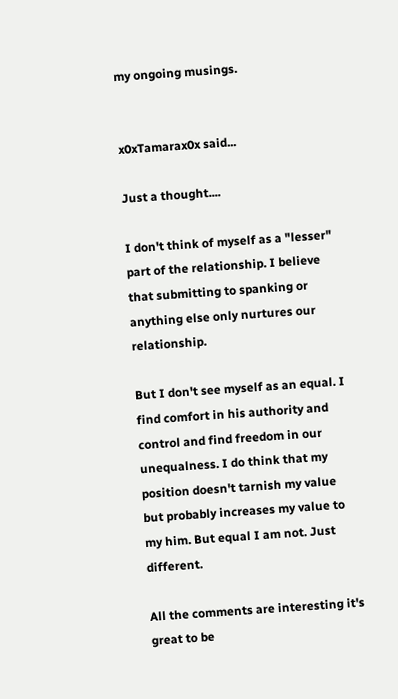my ongoing musings.


x0xTamarax0x said...

Just a thought....

I don't think of myself as a "lesser" part of the relationship. I believe that submitting to spanking or anything else only nurtures our relationship.

But I don't see myself as an equal. I find comfort in his authority and control and find freedom in our unequalness. I do think that my position doesn't tarnish my value but probably increases my value to my him. But equal I am not. Just different.

All the comments are interesting it's great to be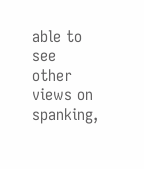able to see other views on spanking,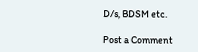D/s, BDSM etc.

Post a Comment